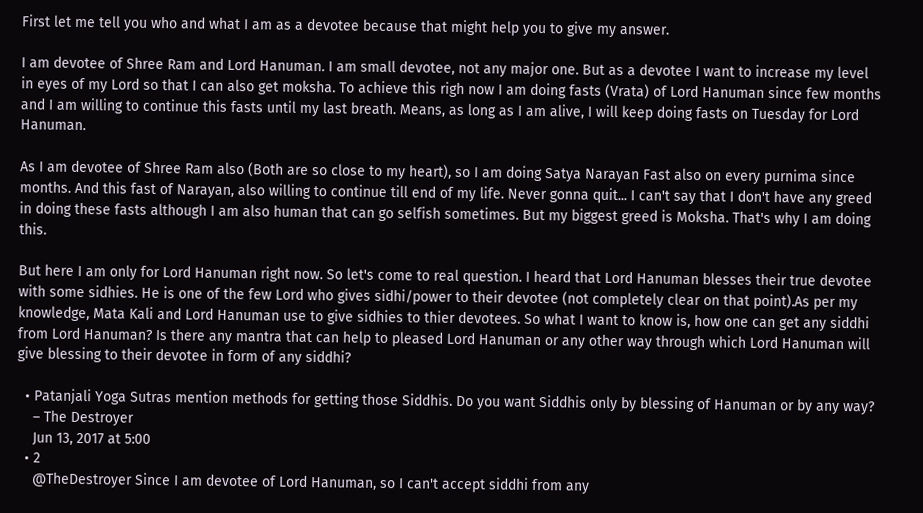First let me tell you who and what I am as a devotee because that might help you to give my answer.

I am devotee of Shree Ram and Lord Hanuman. I am small devotee, not any major one. But as a devotee I want to increase my level in eyes of my Lord so that I can also get moksha. To achieve this righ now I am doing fasts (Vrata) of Lord Hanuman since few months and I am willing to continue this fasts until my last breath. Means, as long as I am alive, I will keep doing fasts on Tuesday for Lord Hanuman.

As I am devotee of Shree Ram also (Both are so close to my heart), so I am doing Satya Narayan Fast also on every purnima since months. And this fast of Narayan, also willing to continue till end of my life. Never gonna quit... I can't say that I don't have any greed in doing these fasts although I am also human that can go selfish sometimes. But my biggest greed is Moksha. That's why I am doing this.

But here I am only for Lord Hanuman right now. So let's come to real question. I heard that Lord Hanuman blesses their true devotee with some sidhies. He is one of the few Lord who gives sidhi/power to their devotee (not completely clear on that point).As per my knowledge, Mata Kali and Lord Hanuman use to give sidhies to thier devotees. So what I want to know is, how one can get any siddhi from Lord Hanuman? Is there any mantra that can help to pleased Lord Hanuman or any other way through which Lord Hanuman will give blessing to their devotee in form of any siddhi?

  • Patanjali Yoga Sutras mention methods for getting those Siddhis. Do you want Siddhis only by blessing of Hanuman or by any way?
    – The Destroyer
    Jun 13, 2017 at 5:00
  • 2
    @TheDestroyer Since I am devotee of Lord Hanuman, so I can't accept siddhi from any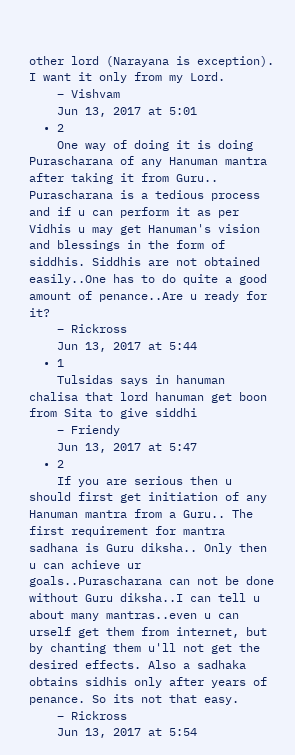other lord (Narayana is exception). I want it only from my Lord.
    – Vishvam
    Jun 13, 2017 at 5:01
  • 2
    One way of doing it is doing Purascharana of any Hanuman mantra after taking it from Guru.. Purascharana is a tedious process and if u can perform it as per Vidhis u may get Hanuman's vision and blessings in the form of siddhis. Siddhis are not obtained easily..One has to do quite a good amount of penance..Are u ready for it?
    – Rickross
    Jun 13, 2017 at 5:44
  • 1
    Tulsidas says in hanuman chalisa that lord hanuman get boon from Sita to give siddhi
    – Friendy
    Jun 13, 2017 at 5:47
  • 2
    If you are serious then u should first get initiation of any Hanuman mantra from a Guru.. The first requirement for mantra sadhana is Guru diksha.. Only then u can achieve ur goals..Purascharana can not be done without Guru diksha..I can tell u about many mantras..even u can urself get them from internet, but by chanting them u'll not get the desired effects. Also a sadhaka obtains sidhis only after years of penance. So its not that easy.
    – Rickross
    Jun 13, 2017 at 5:54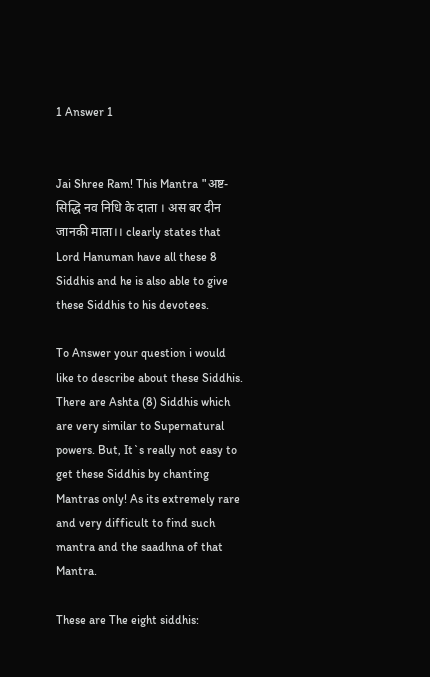1 Answer 1


Jai Shree Ram! This Mantra "अष्ट-सिद्धि नव निधि के दाता । अस बर दीन जानकी माता।। clearly states that Lord Hanuman have all these 8 Siddhis and he is also able to give these Siddhis to his devotees.

To Answer your question i would like to describe about these Siddhis. There are Ashta (8) Siddhis which are very similar to Supernatural powers. But, It`s really not easy to get these Siddhis by chanting Mantras only! As its extremely rare and very difficult to find such mantra and the saadhna of that Mantra.

These are The eight siddhis: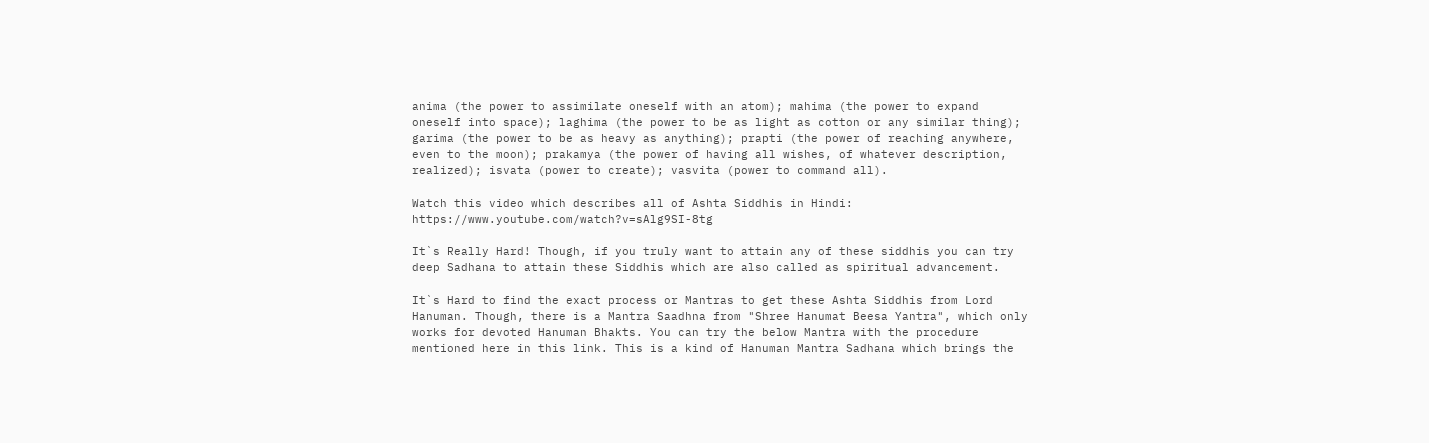anima (the power to assimilate oneself with an atom); mahima (the power to expand oneself into space); laghima (the power to be as light as cotton or any similar thing); garima (the power to be as heavy as anything); prapti (the power of reaching anywhere, even to the moon); prakamya (the power of having all wishes, of whatever description, realized); isvata (power to create); vasvita (power to command all).

Watch this video which describes all of Ashta Siddhis in Hindi: https://www.youtube.com/watch?v=sAlg9SI-8tg

It`s Really Hard! Though, if you truly want to attain any of these siddhis you can try deep Sadhana to attain these Siddhis which are also called as spiritual advancement.

It`s Hard to find the exact process or Mantras to get these Ashta Siddhis from Lord Hanuman. Though, there is a Mantra Saadhna from "Shree Hanumat Beesa Yantra", which only works for devoted Hanuman Bhakts. You can try the below Mantra with the procedure mentioned here in this link. This is a kind of Hanuman Mantra Sadhana which brings the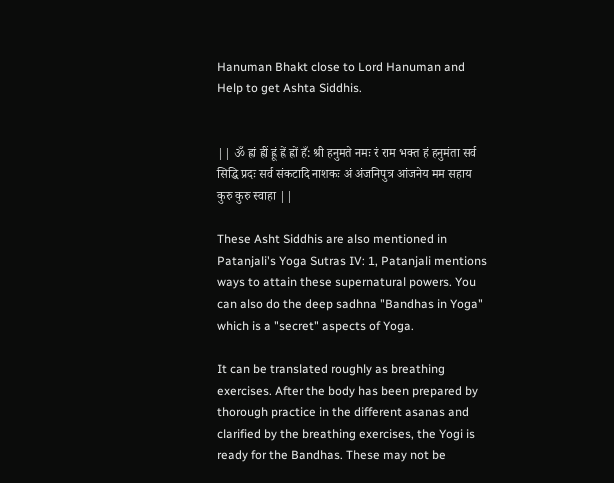Hanuman Bhakt close to Lord Hanuman and Help to get Ashta Siddhis.


|| ॐ ह्रां ह्रीं ह्रूं ह्रें ह्रों हँ: श्री हनुमते नमः रं राम भक्त हं हनुमंता सर्व सिद्धि प्रदः सर्व संकटादि नाशकः अं अंजनिपुत्र आंजनेय मम सहाय कुरु कुरु स्वाहा ||

These Asht Siddhis are also mentioned in Patanjali's Yoga Sutras IV: 1, Patanjali mentions ways to attain these supernatural powers. You can also do the deep sadhna "Bandhas in Yoga" which is a "secret" aspects of Yoga.

It can be translated roughly as breathing exercises. After the body has been prepared by thorough practice in the different asanas and clarified by the breathing exercises, the Yogi is ready for the Bandhas. These may not be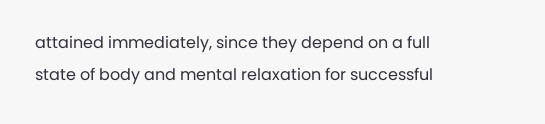attained immediately, since they depend on a full state of body and mental relaxation for successful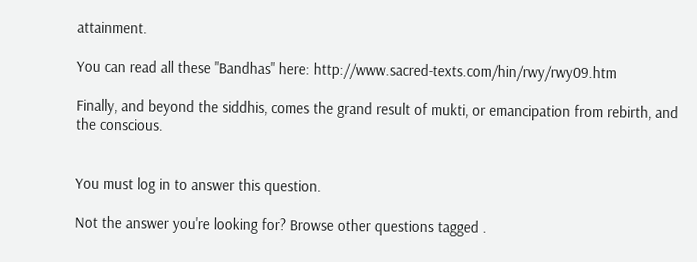attainment.

You can read all these "Bandhas" here: http://www.sacred-texts.com/hin/rwy/rwy09.htm

Finally, and beyond the siddhis, comes the grand result of mukti, or emancipation from rebirth, and the conscious.


You must log in to answer this question.

Not the answer you're looking for? Browse other questions tagged .